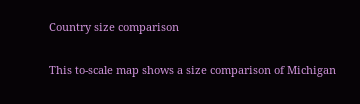Country size comparison

This to-scale map shows a size comparison of Michigan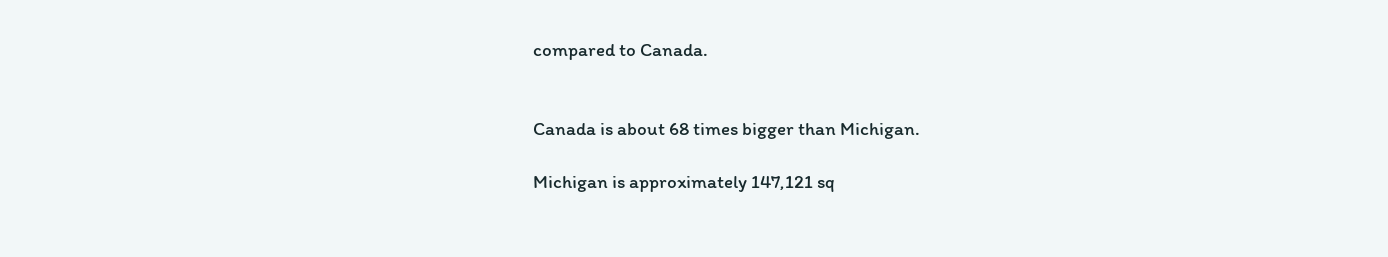compared to Canada.


Canada is about 68 times bigger than Michigan.

Michigan is approximately 147,121 sq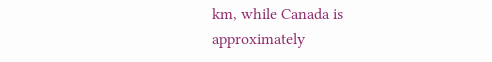km, while Canada is approximately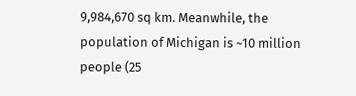9,984,670 sq km. Meanwhile, the population of Michigan is ~10 million people (25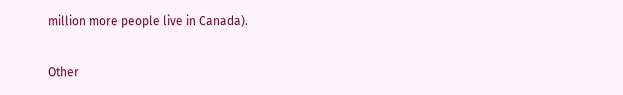million more people live in Canada).

Other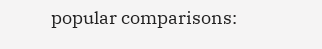popular comparisons: